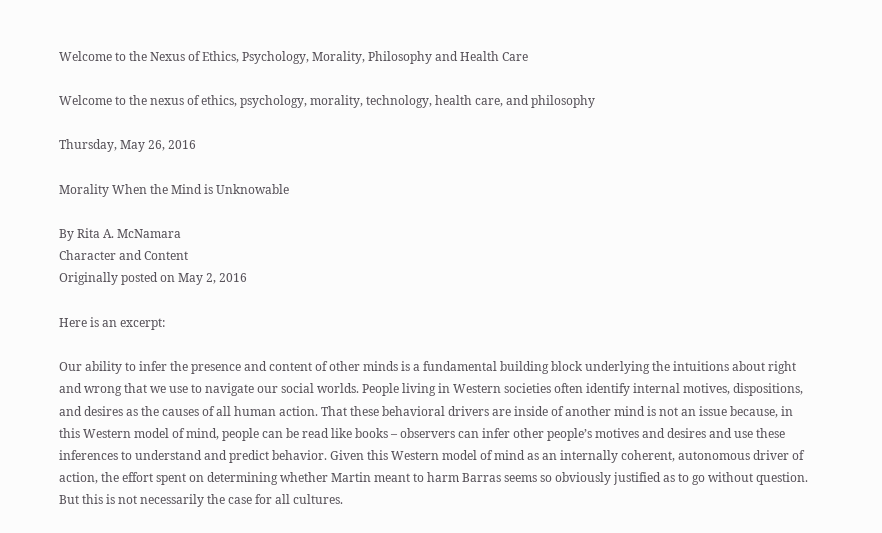Welcome to the Nexus of Ethics, Psychology, Morality, Philosophy and Health Care

Welcome to the nexus of ethics, psychology, morality, technology, health care, and philosophy

Thursday, May 26, 2016

Morality When the Mind is Unknowable

By Rita A. McNamara
Character and Content
Originally posted on May 2, 2016

Here is an excerpt:

Our ability to infer the presence and content of other minds is a fundamental building block underlying the intuitions about right and wrong that we use to navigate our social worlds. People living in Western societies often identify internal motives, dispositions, and desires as the causes of all human action. That these behavioral drivers are inside of another mind is not an issue because, in this Western model of mind, people can be read like books – observers can infer other people’s motives and desires and use these inferences to understand and predict behavior. Given this Western model of mind as an internally coherent, autonomous driver of action, the effort spent on determining whether Martin meant to harm Barras seems so obviously justified as to go without question. But this is not necessarily the case for all cultures.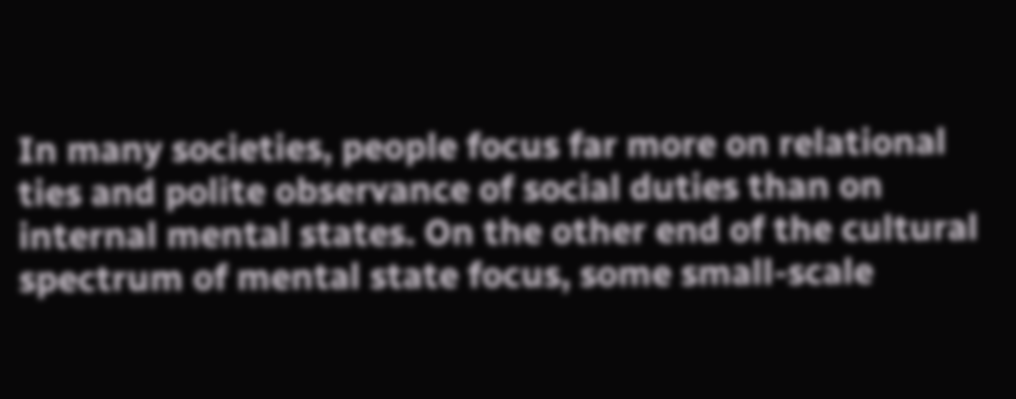In many societies, people focus far more on relational ties and polite observance of social duties than on internal mental states. On the other end of the cultural spectrum of mental state focus, some small-scale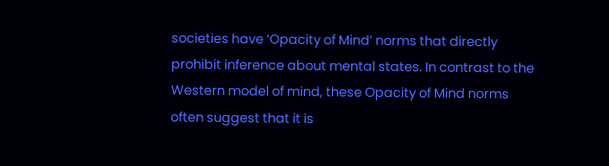societies have ‘Opacity of Mind’ norms that directly prohibit inference about mental states. In contrast to the Western model of mind, these Opacity of Mind norms often suggest that it is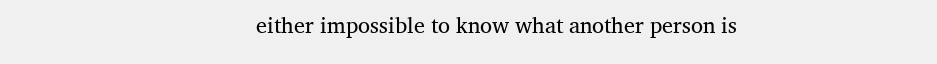either impossible to know what another person is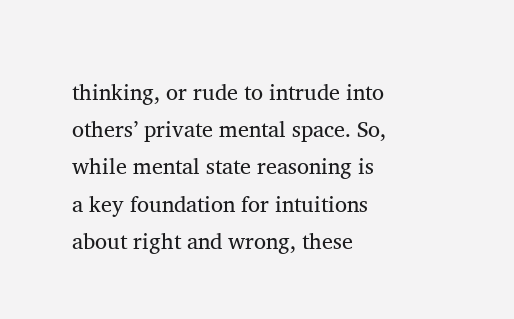thinking, or rude to intrude into others’ private mental space. So, while mental state reasoning is a key foundation for intuitions about right and wrong, these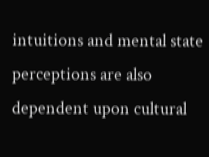intuitions and mental state perceptions are also dependent upon cultural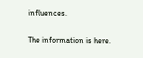influences.

The information is here.